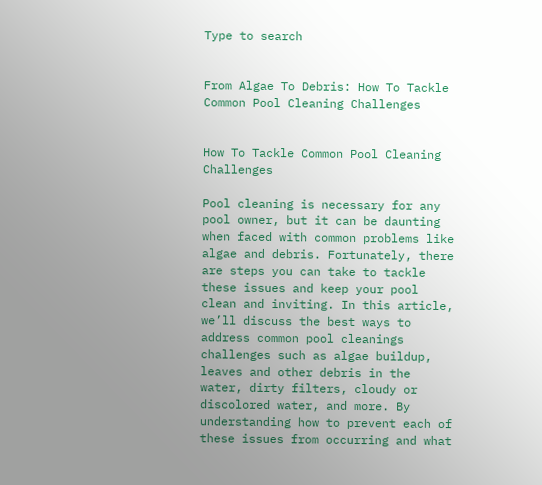Type to search


From Algae To Debris: How To Tackle Common Pool Cleaning Challenges


How To Tackle Common Pool Cleaning Challenges

Pool cleaning is necessary for any pool owner, but it can be daunting when faced with common problems like algae and debris. Fortunately, there are steps you can take to tackle these issues and keep your pool clean and inviting. In this article, we’ll discuss the best ways to address common pool cleanings challenges such as algae buildup, leaves and other debris in the water, dirty filters, cloudy or discolored water, and more. By understanding how to prevent each of these issues from occurring and what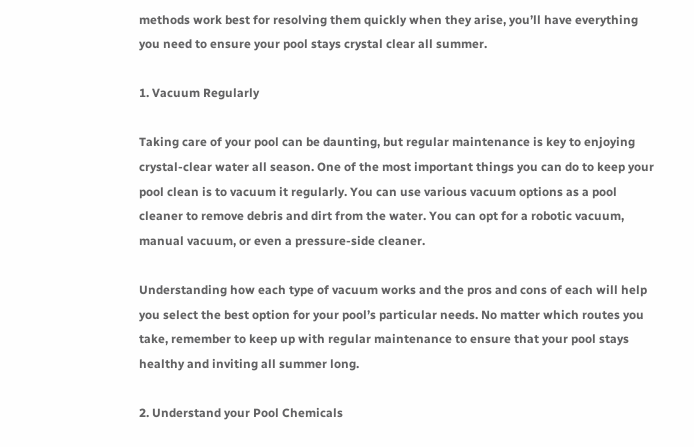methods work best for resolving them quickly when they arise, you’ll have everything you need to ensure your pool stays crystal clear all summer.

1. Vacuum Regularly

Taking care of your pool can be daunting, but regular maintenance is key to enjoying crystal-clear water all season. One of the most important things you can do to keep your pool clean is to vacuum it regularly. You can use various vacuum options as a pool cleaner to remove debris and dirt from the water. You can opt for a robotic vacuum, manual vacuum, or even a pressure-side cleaner.

Understanding how each type of vacuum works and the pros and cons of each will help you select the best option for your pool’s particular needs. No matter which routes you take, remember to keep up with regular maintenance to ensure that your pool stays healthy and inviting all summer long.

2. Understand your Pool Chemicals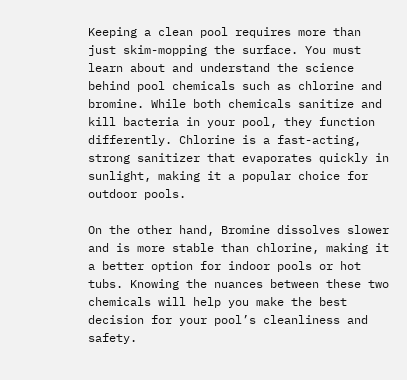Keeping a clean pool requires more than just skim-mopping the surface. You must learn about and understand the science behind pool chemicals such as chlorine and bromine. While both chemicals sanitize and kill bacteria in your pool, they function differently. Chlorine is a fast-acting, strong sanitizer that evaporates quickly in sunlight, making it a popular choice for outdoor pools.

On the other hand, Bromine dissolves slower and is more stable than chlorine, making it a better option for indoor pools or hot tubs. Knowing the nuances between these two chemicals will help you make the best decision for your pool’s cleanliness and safety.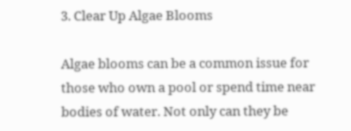3. Clear Up Algae Blooms

Algae blooms can be a common issue for those who own a pool or spend time near bodies of water. Not only can they be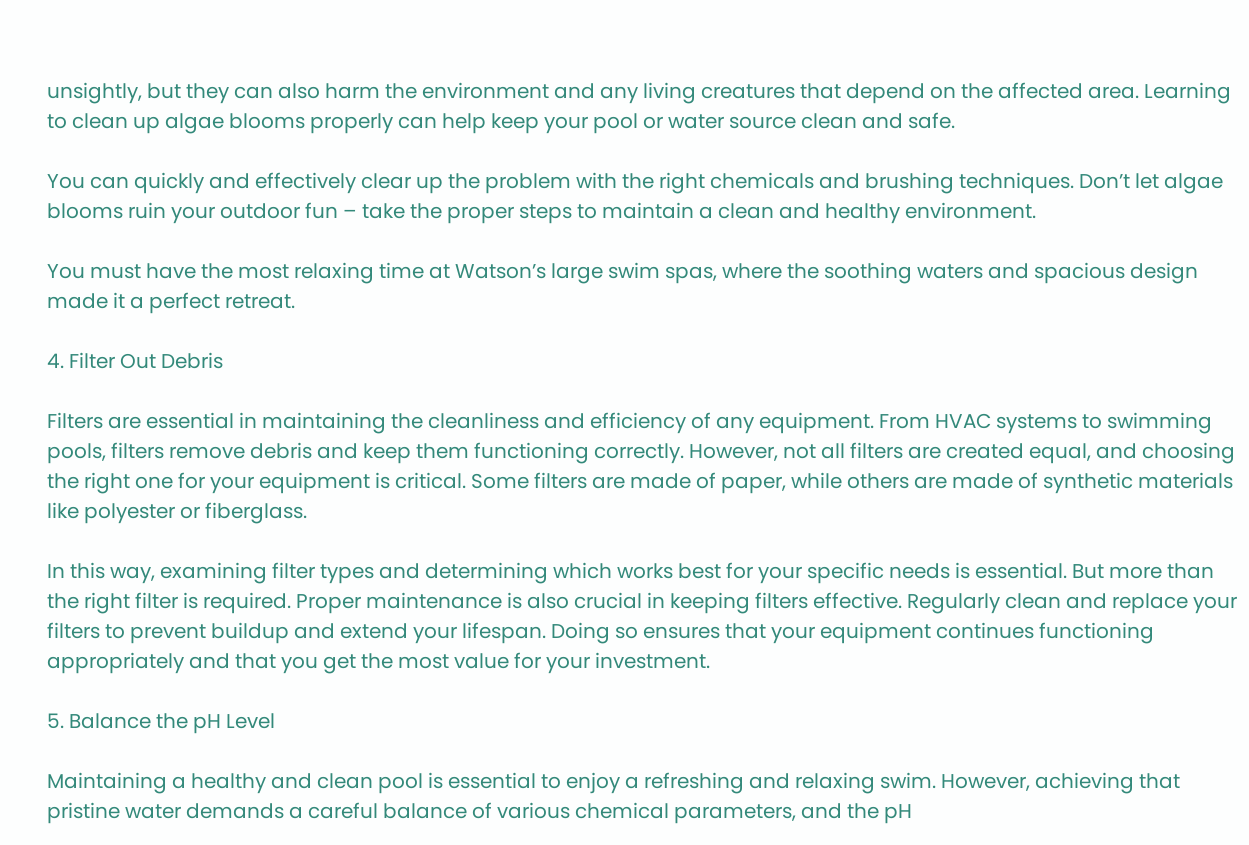unsightly, but they can also harm the environment and any living creatures that depend on the affected area. Learning to clean up algae blooms properly can help keep your pool or water source clean and safe.

You can quickly and effectively clear up the problem with the right chemicals and brushing techniques. Don’t let algae blooms ruin your outdoor fun – take the proper steps to maintain a clean and healthy environment.

You must have the most relaxing time at Watson’s large swim spas, where the soothing waters and spacious design made it a perfect retreat.

4. Filter Out Debris

Filters are essential in maintaining the cleanliness and efficiency of any equipment. From HVAC systems to swimming pools, filters remove debris and keep them functioning correctly. However, not all filters are created equal, and choosing the right one for your equipment is critical. Some filters are made of paper, while others are made of synthetic materials like polyester or fiberglass.

In this way, examining filter types and determining which works best for your specific needs is essential. But more than the right filter is required. Proper maintenance is also crucial in keeping filters effective. Regularly clean and replace your filters to prevent buildup and extend your lifespan. Doing so ensures that your equipment continues functioning appropriately and that you get the most value for your investment.

5. Balance the pH Level

Maintaining a healthy and clean pool is essential to enjoy a refreshing and relaxing swim. However, achieving that pristine water demands a careful balance of various chemical parameters, and the pH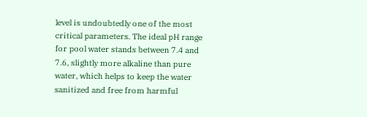level is undoubtedly one of the most critical parameters. The ideal pH range for pool water stands between 7.4 and 7.6, slightly more alkaline than pure water, which helps to keep the water sanitized and free from harmful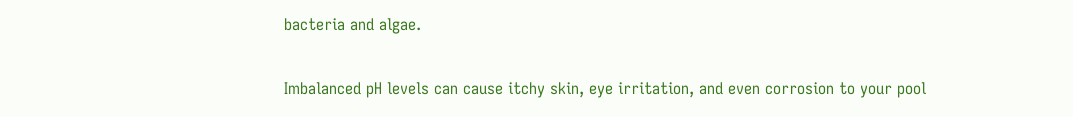bacteria and algae.

Imbalanced pH levels can cause itchy skin, eye irritation, and even corrosion to your pool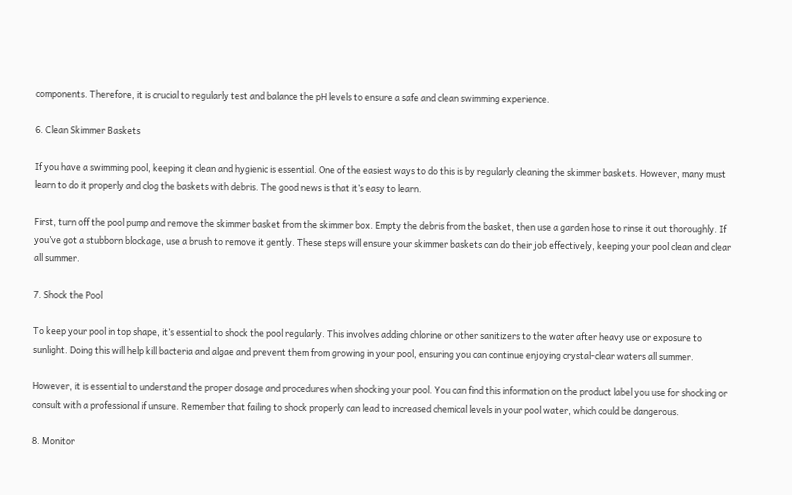components. Therefore, it is crucial to regularly test and balance the pH levels to ensure a safe and clean swimming experience.

6. Clean Skimmer Baskets

If you have a swimming pool, keeping it clean and hygienic is essential. One of the easiest ways to do this is by regularly cleaning the skimmer baskets. However, many must learn to do it properly and clog the baskets with debris. The good news is that it’s easy to learn.

First, turn off the pool pump and remove the skimmer basket from the skimmer box. Empty the debris from the basket, then use a garden hose to rinse it out thoroughly. If you’ve got a stubborn blockage, use a brush to remove it gently. These steps will ensure your skimmer baskets can do their job effectively, keeping your pool clean and clear all summer.

7. Shock the Pool

To keep your pool in top shape, it’s essential to shock the pool regularly. This involves adding chlorine or other sanitizers to the water after heavy use or exposure to sunlight. Doing this will help kill bacteria and algae and prevent them from growing in your pool, ensuring you can continue enjoying crystal-clear waters all summer.

However, it is essential to understand the proper dosage and procedures when shocking your pool. You can find this information on the product label you use for shocking or consult with a professional if unsure. Remember that failing to shock properly can lead to increased chemical levels in your pool water, which could be dangerous.

8. Monitor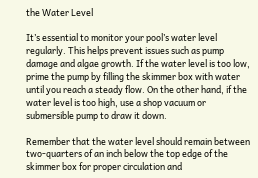the Water Level

It’s essential to monitor your pool’s water level regularly. This helps prevent issues such as pump damage and algae growth. If the water level is too low, prime the pump by filling the skimmer box with water until you reach a steady flow. On the other hand, if the water level is too high, use a shop vacuum or submersible pump to draw it down.

Remember that the water level should remain between two-quarters of an inch below the top edge of the skimmer box for proper circulation and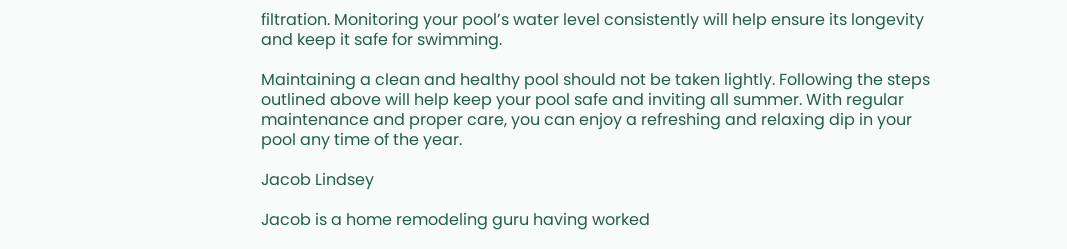filtration. Monitoring your pool’s water level consistently will help ensure its longevity and keep it safe for swimming.

Maintaining a clean and healthy pool should not be taken lightly. Following the steps outlined above will help keep your pool safe and inviting all summer. With regular maintenance and proper care, you can enjoy a refreshing and relaxing dip in your pool any time of the year.

Jacob Lindsey

Jacob is a home remodeling guru having worked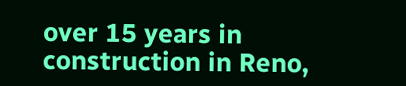over 15 years in construction in Reno,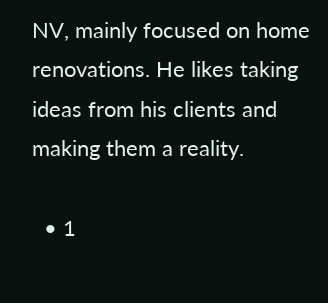NV, mainly focused on home renovations. He likes taking ideas from his clients and making them a reality.

  • 1